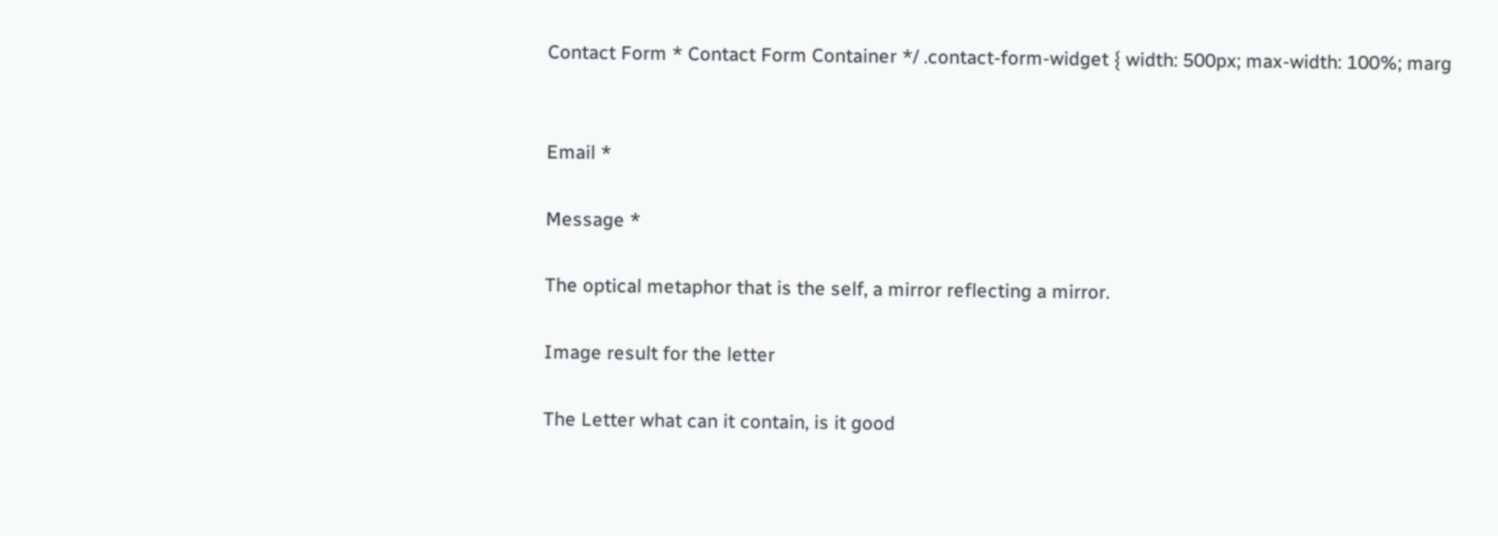Contact Form * Contact Form Container */ .contact-form-widget { width: 500px; max-width: 100%; marg


Email *

Message *

The optical metaphor that is the self, a mirror reflecting a mirror.

Image result for the letter

The Letter what can it contain, is it good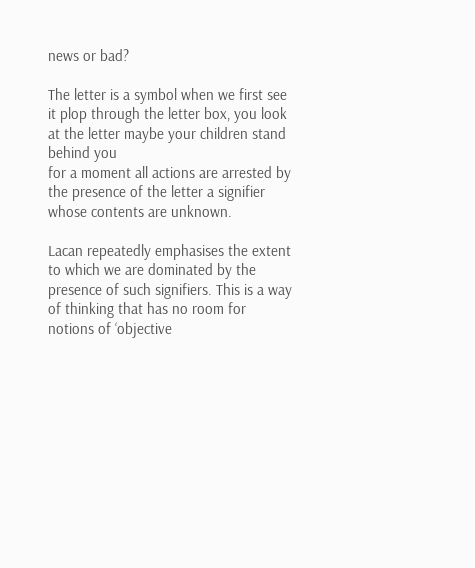news or bad?

The letter is a symbol when we first see it plop through the letter box, you look at the letter maybe your children stand behind you
for a moment all actions are arrested by the presence of the letter a signifier whose contents are unknown.

Lacan repeatedly emphasises the extent to which we are dominated by the presence of such signifiers. This is a way of thinking that has no room for notions of ‘objective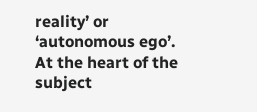reality’ or ‘autonomous ego’. At the heart of the subject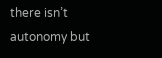there isn’t autonomy but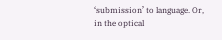‘submission’ to language. Or, in the optical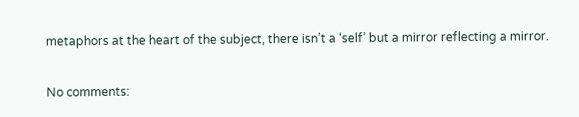metaphors at the heart of the subject, there isn’t a ‘self’ but a mirror reflecting a mirror.

No comments: